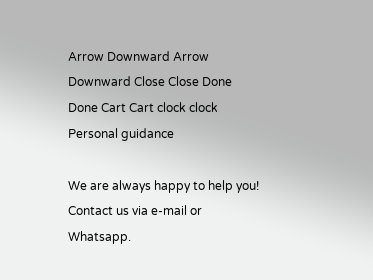Arrow Downward Arrow Downward Close Close Done Done Cart Cart clock clock
Personal guidance

We are always happy to help you! Contact us via e-mail or Whatsapp.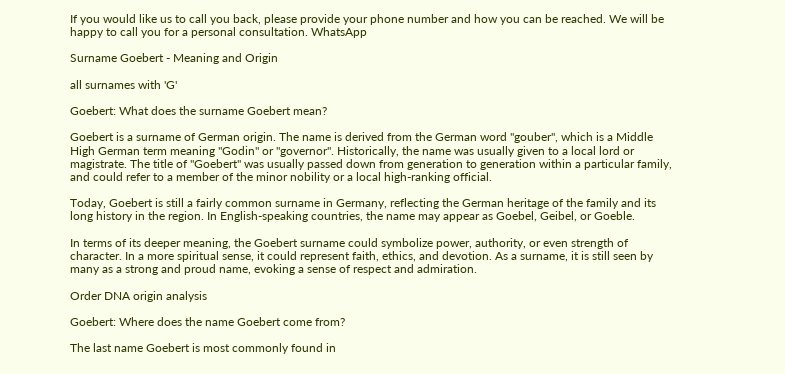If you would like us to call you back, please provide your phone number and how you can be reached. We will be happy to call you for a personal consultation. WhatsApp

Surname Goebert - Meaning and Origin

all surnames with 'G'

Goebert: What does the surname Goebert mean?

Goebert is a surname of German origin. The name is derived from the German word "gouber", which is a Middle High German term meaning "Godin" or "governor". Historically, the name was usually given to a local lord or magistrate. The title of "Goebert" was usually passed down from generation to generation within a particular family, and could refer to a member of the minor nobility or a local high-ranking official.

Today, Goebert is still a fairly common surname in Germany, reflecting the German heritage of the family and its long history in the region. In English-speaking countries, the name may appear as Goebel, Geibel, or Goeble.

In terms of its deeper meaning, the Goebert surname could symbolize power, authority, or even strength of character. In a more spiritual sense, it could represent faith, ethics, and devotion. As a surname, it is still seen by many as a strong and proud name, evoking a sense of respect and admiration.

Order DNA origin analysis

Goebert: Where does the name Goebert come from?

The last name Goebert is most commonly found in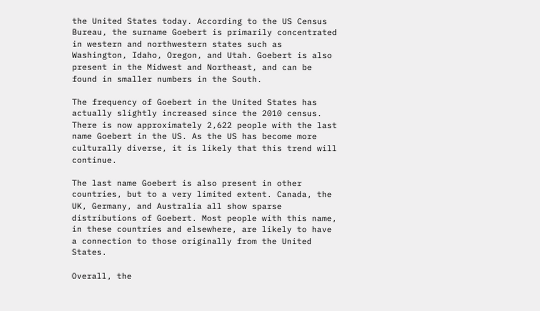the United States today. According to the US Census Bureau, the surname Goebert is primarily concentrated in western and northwestern states such as Washington, Idaho, Oregon, and Utah. Goebert is also present in the Midwest and Northeast, and can be found in smaller numbers in the South.

The frequency of Goebert in the United States has actually slightly increased since the 2010 census. There is now approximately 2,622 people with the last name Goebert in the US. As the US has become more culturally diverse, it is likely that this trend will continue.

The last name Goebert is also present in other countries, but to a very limited extent. Canada, the UK, Germany, and Australia all show sparse distributions of Goebert. Most people with this name, in these countries and elsewhere, are likely to have a connection to those originally from the United States.

Overall, the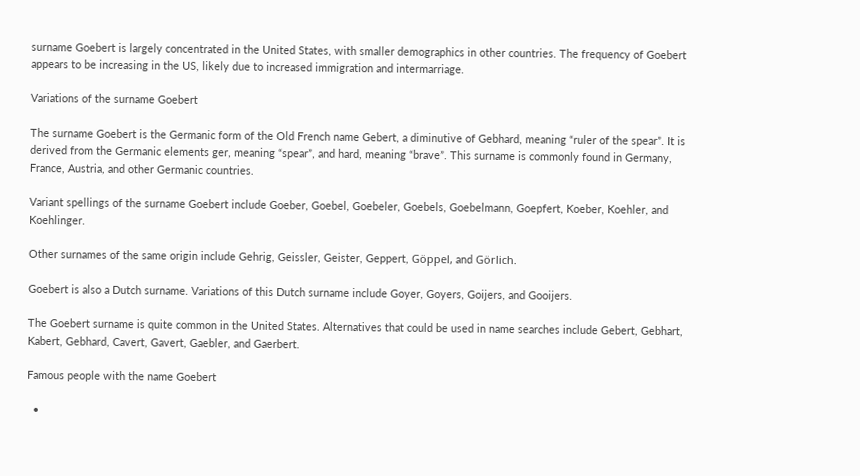surname Goebert is largely concentrated in the United States, with smaller demographics in other countries. The frequency of Goebert appears to be increasing in the US, likely due to increased immigration and intermarriage.

Variations of the surname Goebert

The surname Goebert is the Germanic form of the Old French name Gebert, a diminutive of Gebhard, meaning “ruler of the spear”. It is derived from the Germanic elements ger, meaning “spear”, and hard, meaning “brave”. This surname is commonly found in Germany, France, Austria, and other Germanic countries.

Variant spellings of the surname Goebert include Goeber, Goebel, Goebeler, Goebels, Goebelmann, Goepfert, Koeber, Koehler, and Koehlinger.

Other surnames of the same origin include Gehrig, Geissler, Geister, Geppert, Göppel, and Görlich.

Goebert is also a Dutch surname. Variations of this Dutch surname include Goyer, Goyers, Goijers, and Gooijers.

The Goebert surname is quite common in the United States. Alternatives that could be used in name searches include Gebert, Gebhart, Kabert, Gebhard, Cavert, Gavert, Gaebler, and Gaerbert.

Famous people with the name Goebert

  •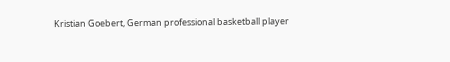Kristian Goebert, German professional basketball player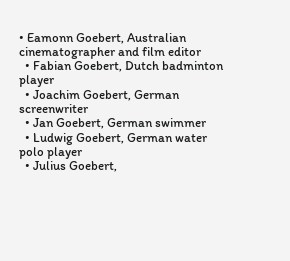• Eamonn Goebert, Australian cinematographer and film editor
  • Fabian Goebert, Dutch badminton player
  • Joachim Goebert, German screenwriter
  • Jan Goebert, German swimmer
  • Ludwig Goebert, German water polo player
  • Julius Goebert,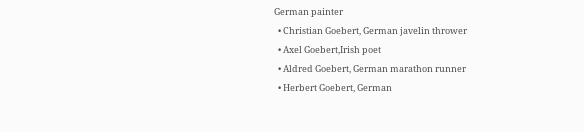German painter
  • Christian Goebert, German javelin thrower
  • Axel Goebert,Irish poet
  • Aldred Goebert, German marathon runner
  • Herbert Goebert, German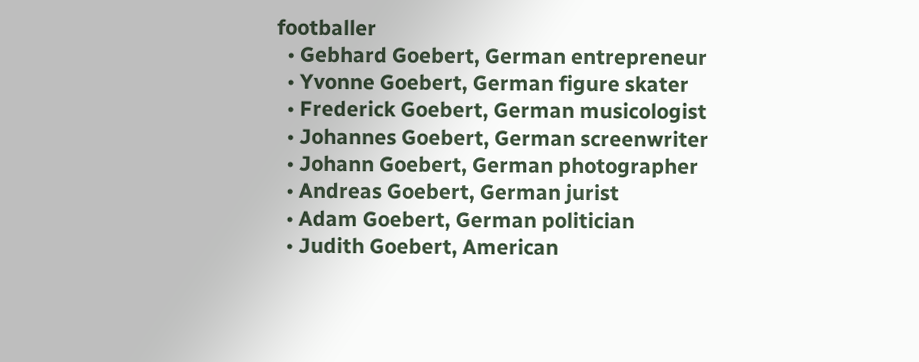footballer
  • Gebhard Goebert, German entrepreneur
  • Yvonne Goebert, German figure skater
  • Frederick Goebert, German musicologist
  • Johannes Goebert, German screenwriter
  • Johann Goebert, German photographer
  • Andreas Goebert, German jurist
  • Adam Goebert, German politician
  • Judith Goebert, American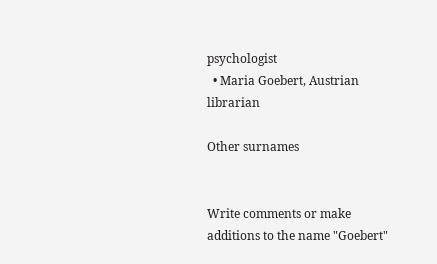psychologist
  • Maria Goebert, Austrian librarian

Other surnames


Write comments or make additions to the name "Goebert"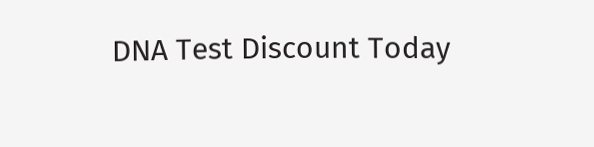DNA Test Discount Today